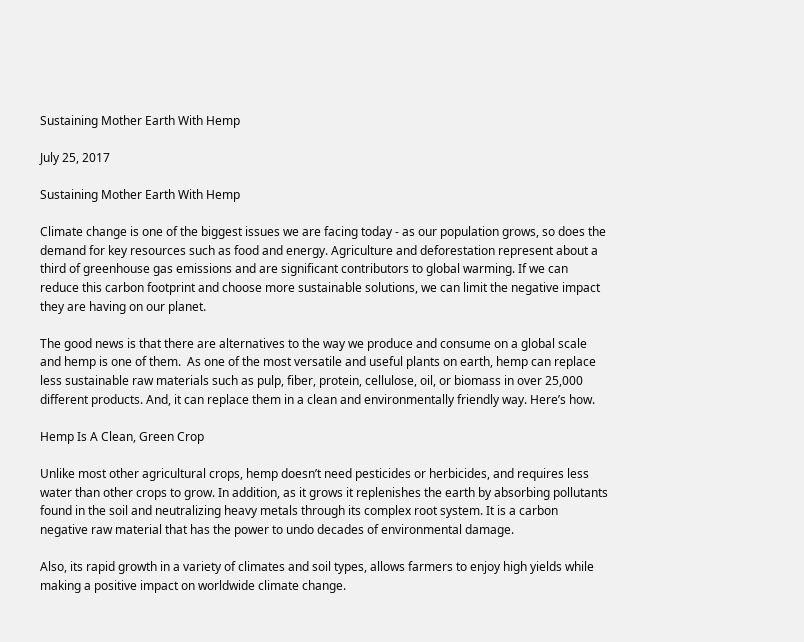Sustaining Mother Earth With Hemp

July 25, 2017

Sustaining Mother Earth With Hemp

Climate change is one of the biggest issues we are facing today - as our population grows, so does the demand for key resources such as food and energy. Agriculture and deforestation represent about a third of greenhouse gas emissions and are significant contributors to global warming. If we can reduce this carbon footprint and choose more sustainable solutions, we can limit the negative impact they are having on our planet.

The good news is that there are alternatives to the way we produce and consume on a global scale and hemp is one of them.  As one of the most versatile and useful plants on earth, hemp can replace less sustainable raw materials such as pulp, fiber, protein, cellulose, oil, or biomass in over 25,000 different products. And, it can replace them in a clean and environmentally friendly way. Here’s how.

Hemp Is A Clean, Green Crop

Unlike most other agricultural crops, hemp doesn’t need pesticides or herbicides, and requires less water than other crops to grow. In addition, as it grows it replenishes the earth by absorbing pollutants found in the soil and neutralizing heavy metals through its complex root system. It is a carbon negative raw material that has the power to undo decades of environmental damage.

Also, its rapid growth in a variety of climates and soil types, allows farmers to enjoy high yields while making a positive impact on worldwide climate change.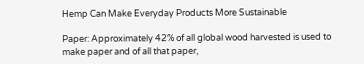Hemp Can Make Everyday Products More Sustainable

Paper: Approximately 42% of all global wood harvested is used to make paper and of all that paper,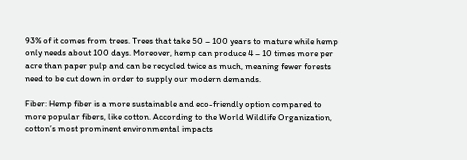93% of it comes from trees. Trees that take 50 – 100 years to mature while hemp only needs about 100 days. Moreover, hemp can produce 4 – 10 times more per acre than paper pulp and can be recycled twice as much, meaning fewer forests need to be cut down in order to supply our modern demands.

Fiber: Hemp fiber is a more sustainable and eco-friendly option compared to more popular fibers, like cotton. According to the World Wildlife Organization, cotton’s most prominent environmental impacts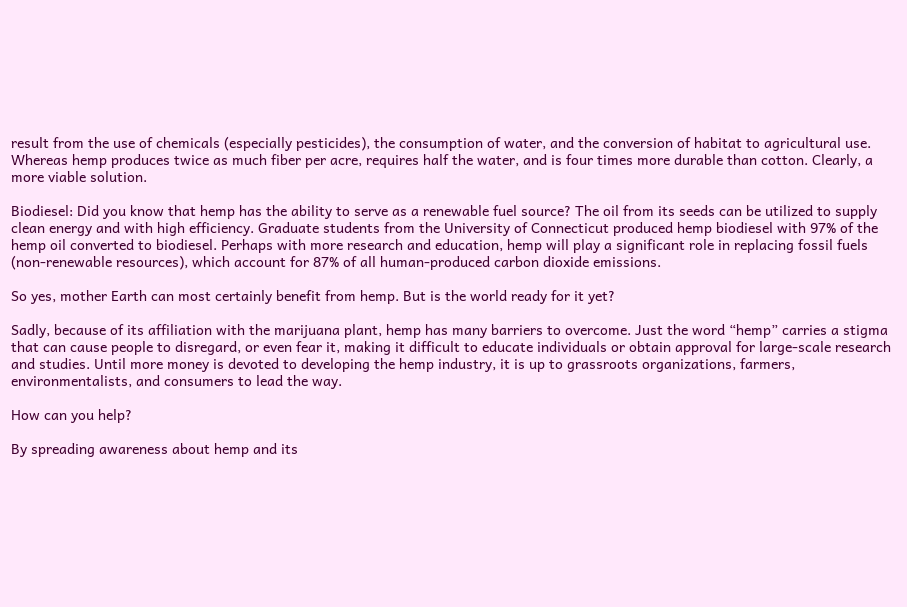result from the use of chemicals (especially pesticides), the consumption of water, and the conversion of habitat to agricultural use. Whereas hemp produces twice as much fiber per acre, requires half the water, and is four times more durable than cotton. Clearly, a more viable solution.

Biodiesel: Did you know that hemp has the ability to serve as a renewable fuel source? The oil from its seeds can be utilized to supply clean energy and with high efficiency. Graduate students from the University of Connecticut produced hemp biodiesel with 97% of the hemp oil converted to biodiesel. Perhaps with more research and education, hemp will play a significant role in replacing fossil fuels (non-renewable resources), which account for 87% of all human-produced carbon dioxide emissions.

So yes, mother Earth can most certainly benefit from hemp. But is the world ready for it yet?

Sadly, because of its affiliation with the marijuana plant, hemp has many barriers to overcome. Just the word “hemp” carries a stigma that can cause people to disregard, or even fear it, making it difficult to educate individuals or obtain approval for large-scale research and studies. Until more money is devoted to developing the hemp industry, it is up to grassroots organizations, farmers, environmentalists, and consumers to lead the way.

How can you help?

By spreading awareness about hemp and its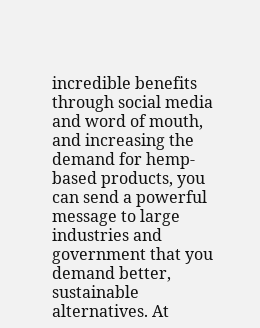incredible benefits through social media and word of mouth, and increasing the demand for hemp-based products, you can send a powerful message to large industries and government that you demand better, sustainable alternatives. At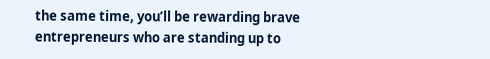the same time, you’ll be rewarding brave entrepreneurs who are standing up to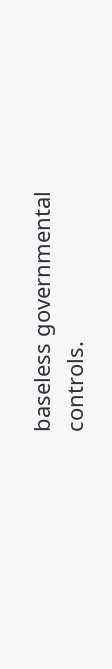baseless governmental controls.